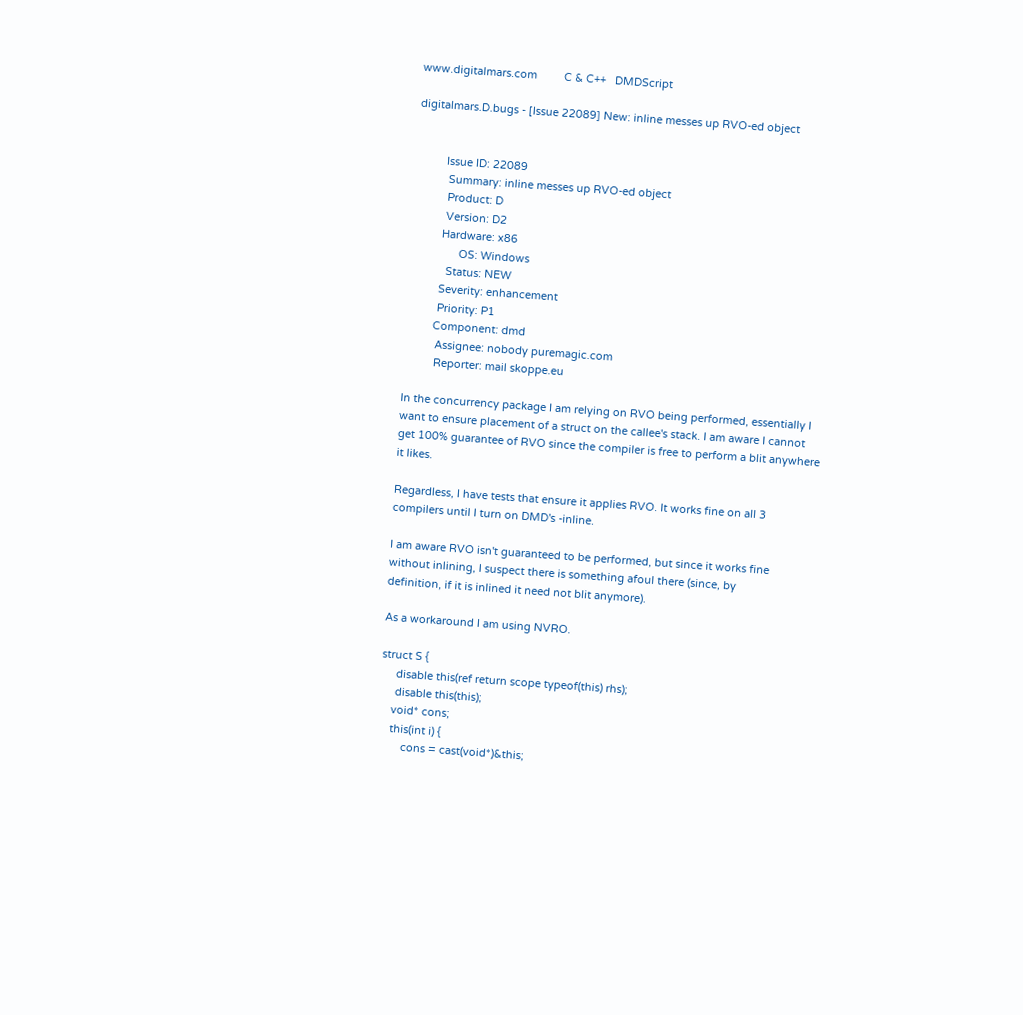www.digitalmars.com         C & C++   DMDScript

digitalmars.D.bugs - [Issue 22089] New: inline messes up RVO-ed object


          Issue ID: 22089
           Summary: inline messes up RVO-ed object
           Product: D
           Version: D2
          Hardware: x86
                OS: Windows
            Status: NEW
          Severity: enhancement
          Priority: P1
         Component: dmd
          Assignee: nobody puremagic.com
          Reporter: mail skoppe.eu

In the concurrency package I am relying on RVO being performed, essentially I
want to ensure placement of a struct on the callee's stack. I am aware I cannot
get 100% guarantee of RVO since the compiler is free to perform a blit anywhere
it likes.

Regardless, I have tests that ensure it applies RVO. It works fine on all 3
compilers until I turn on DMD's -inline.

I am aware RVO isn't guaranteed to be performed, but since it works fine
without inlining, I suspect there is something afoul there (since, by
definition, if it is inlined it need not blit anymore).

As a workaround I am using NVRO.

struct S {
     disable this(ref return scope typeof(this) rhs);
     disable this(this);
    void* cons;
    this(int i) {
        cons = cast(void*)&this;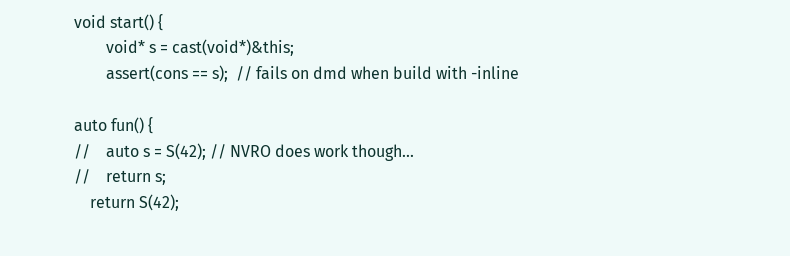void start() {
        void* s = cast(void*)&this;
        assert(cons == s);  // fails on dmd when build with -inline

auto fun() {
//    auto s = S(42); // NVRO does work though...
//    return s;
    return S(42);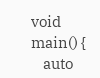void main() {
    auto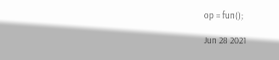op = fun();

Jun 28 2021